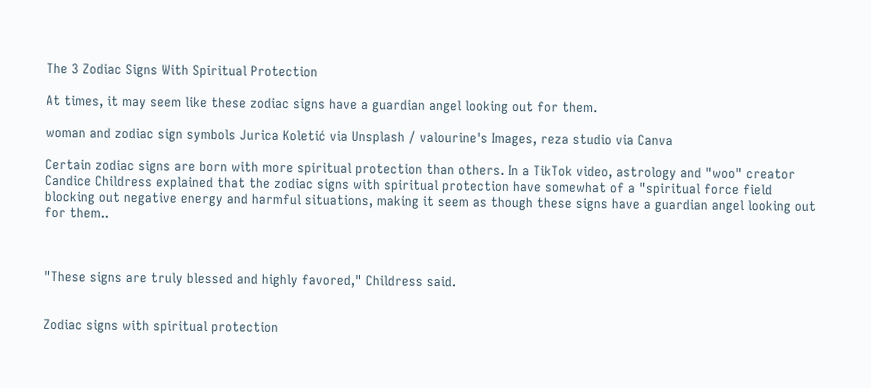The 3 Zodiac Signs With Spiritual Protection

At times, it may seem like these zodiac signs have a guardian angel looking out for them.

woman and zodiac sign symbols Jurica Koletić via Unsplash / valourine's Images, reza studio via Canva

Certain zodiac signs are born with more spiritual protection than others. In a TikTok video, astrology and "woo" creator Candice Childress explained that the zodiac signs with spiritual protection have somewhat of a "spiritual force field blocking out negative energy and harmful situations, making it seem as though these signs have a guardian angel looking out for them..



"These signs are truly blessed and highly favored," Childress said.


Zodiac signs with spiritual protection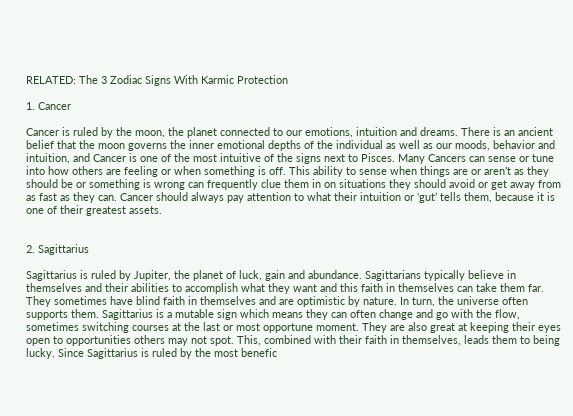RELATED: The 3 Zodiac Signs With Karmic Protection

1. Cancer

Cancer is ruled by the moon, the planet connected to our emotions, intuition and dreams. There is an ancient belief that the moon governs the inner emotional depths of the individual as well as our moods, behavior and intuition, and Cancer is one of the most intuitive of the signs next to Pisces. Many Cancers can sense or tune into how others are feeling or when something is off. This ability to sense when things are or aren’t as they should be or something is wrong can frequently clue them in on situations they should avoid or get away from as fast as they can. Cancer should always pay attention to what their intuition or ‘gut’ tells them, because it is one of their greatest assets.


2. Sagittarius

Sagittarius is ruled by Jupiter, the planet of luck, gain and abundance. Sagittarians typically believe in themselves and their abilities to accomplish what they want and this faith in themselves can take them far. They sometimes have blind faith in themselves and are optimistic by nature. In turn, the universe often supports them. Sagittarius is a mutable sign which means they can often change and go with the flow, sometimes switching courses at the last or most opportune moment. They are also great at keeping their eyes open to opportunities others may not spot. This, combined with their faith in themselves, leads them to being lucky. Since Sagittarius is ruled by the most benefic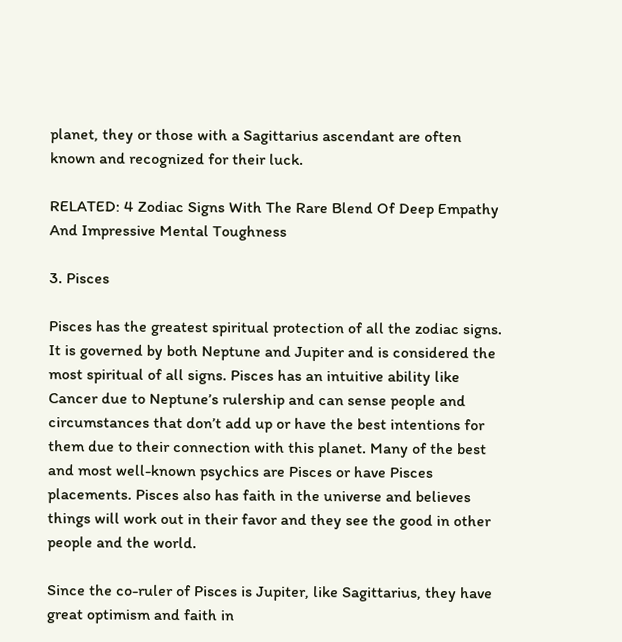planet, they or those with a Sagittarius ascendant are often known and recognized for their luck.

RELATED: 4 Zodiac Signs With The Rare Blend Of Deep Empathy And Impressive Mental Toughness

3. Pisces

Pisces has the greatest spiritual protection of all the zodiac signs. It is governed by both Neptune and Jupiter and is considered the most spiritual of all signs. Pisces has an intuitive ability like Cancer due to Neptune’s rulership and can sense people and circumstances that don’t add up or have the best intentions for them due to their connection with this planet. Many of the best and most well-known psychics are Pisces or have Pisces placements. Pisces also has faith in the universe and believes things will work out in their favor and they see the good in other people and the world.

Since the co-ruler of Pisces is Jupiter, like Sagittarius, they have great optimism and faith in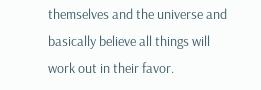themselves and the universe and basically believe all things will work out in their favor.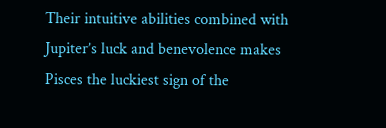Their intuitive abilities combined with Jupiter’s luck and benevolence makes Pisces the luckiest sign of the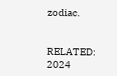zodiac.


RELATED: 2024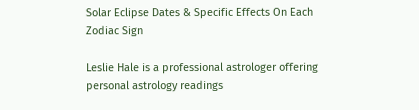Solar Eclipse Dates & Specific Effects On Each Zodiac Sign

Leslie Hale is a professional astrologer offering personal astrology readings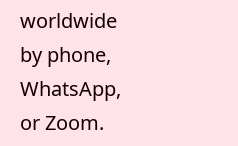worldwide by phone, WhatsApp, or Zoom.